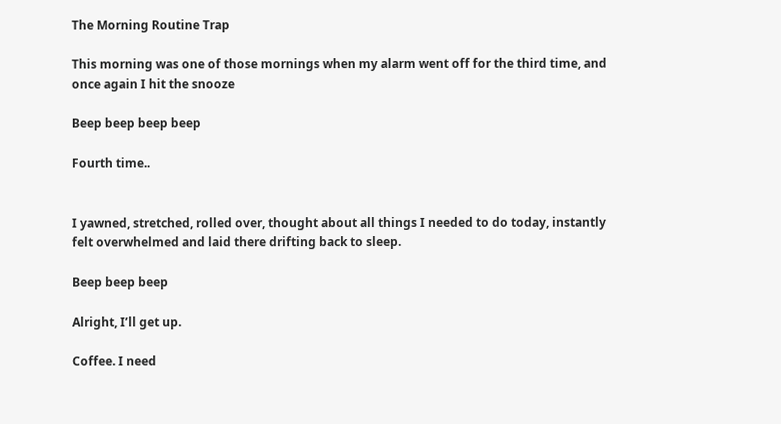The Morning Routine Trap

This morning was one of those mornings when my alarm went off for the third time, and once again I hit the snooze

Beep beep beep beep

Fourth time..


I yawned, stretched, rolled over, thought about all things I needed to do today, instantly felt overwhelmed and laid there drifting back to sleep.

Beep beep beep

Alright, I’ll get up.

Coffee. I need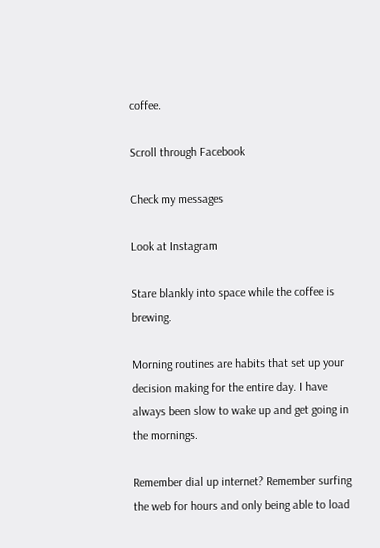coffee.

Scroll through Facebook

Check my messages

Look at Instagram

Stare blankly into space while the coffee is brewing.

Morning routines are habits that set up your decision making for the entire day. I have always been slow to wake up and get going in the mornings.

Remember dial up internet? Remember surfing the web for hours and only being able to load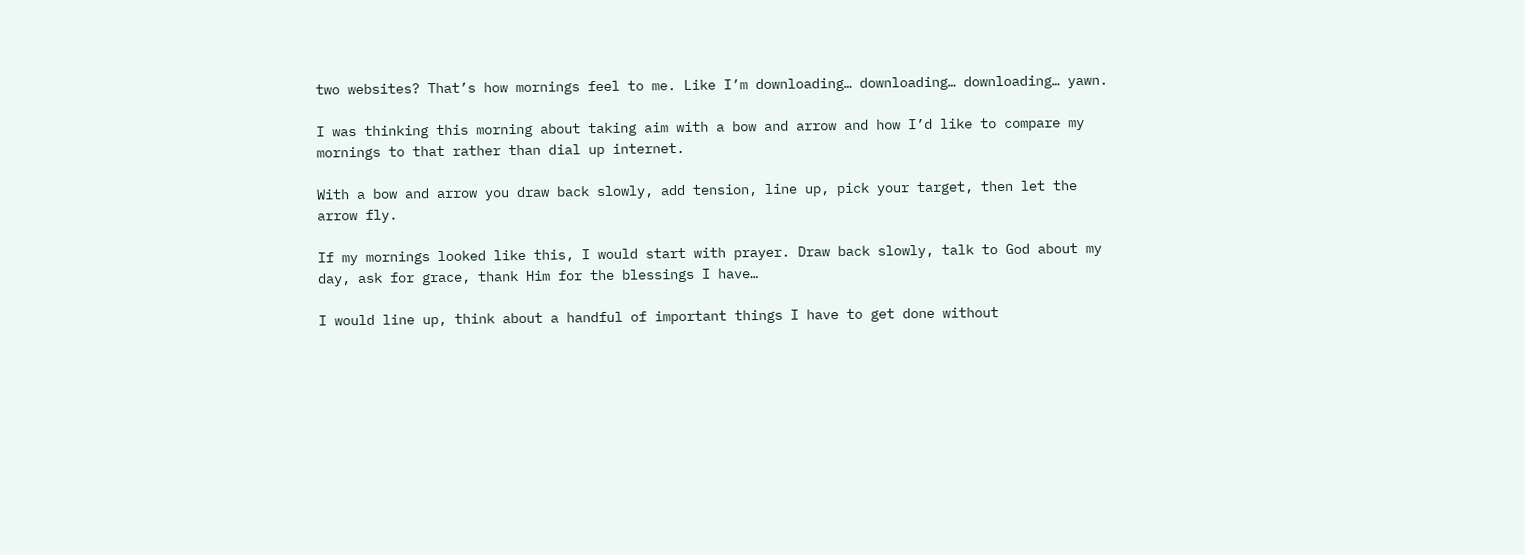two websites? That’s how mornings feel to me. Like I’m downloading… downloading… downloading… yawn.

I was thinking this morning about taking aim with a bow and arrow and how I’d like to compare my mornings to that rather than dial up internet.

With a bow and arrow you draw back slowly, add tension, line up, pick your target, then let the arrow fly.

If my mornings looked like this, I would start with prayer. Draw back slowly, talk to God about my day, ask for grace, thank Him for the blessings I have…

I would line up, think about a handful of important things I have to get done without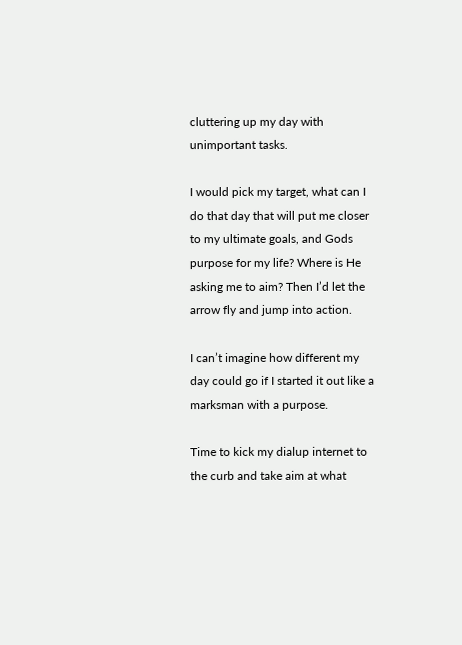cluttering up my day with unimportant tasks.

I would pick my target, what can I do that day that will put me closer to my ultimate goals, and Gods purpose for my life? Where is He asking me to aim? Then I’d let the arrow fly and jump into action.

I can’t imagine how different my day could go if I started it out like a marksman with a purpose.

Time to kick my dialup internet to the curb and take aim at what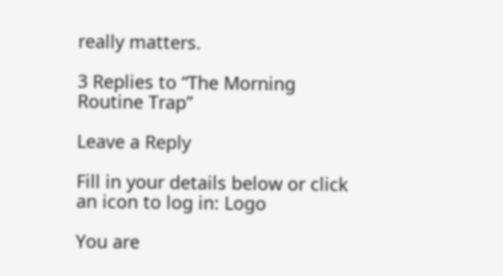really matters.

3 Replies to “The Morning Routine Trap”

Leave a Reply

Fill in your details below or click an icon to log in: Logo

You are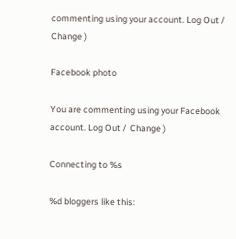commenting using your account. Log Out /  Change )

Facebook photo

You are commenting using your Facebook account. Log Out /  Change )

Connecting to %s

%d bloggers like this: